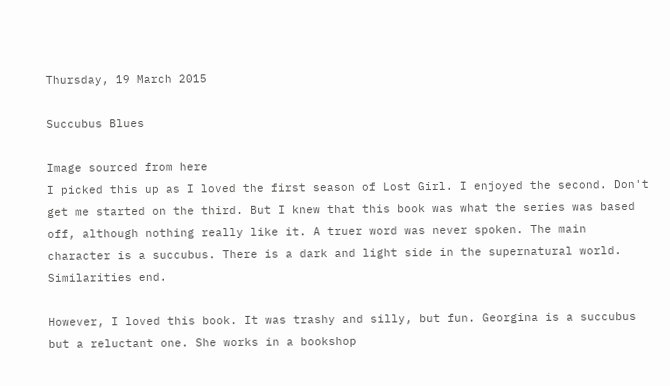Thursday, 19 March 2015

Succubus Blues

Image sourced from here
I picked this up as I loved the first season of Lost Girl. I enjoyed the second. Don't get me started on the third. But I knew that this book was what the series was based off, although nothing really like it. A truer word was never spoken. The main character is a succubus. There is a dark and light side in the supernatural world. Similarities end.

However, I loved this book. It was trashy and silly, but fun. Georgina is a succubus but a reluctant one. She works in a bookshop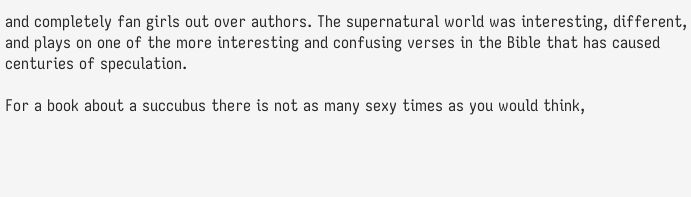and completely fan girls out over authors. The supernatural world was interesting, different, and plays on one of the more interesting and confusing verses in the Bible that has caused centuries of speculation.

For a book about a succubus there is not as many sexy times as you would think,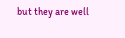but they are well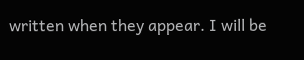written when they appear. I will be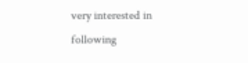very interested in following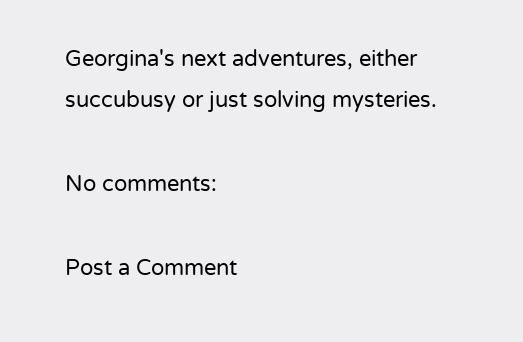Georgina's next adventures, either succubusy or just solving mysteries.

No comments:

Post a Comment